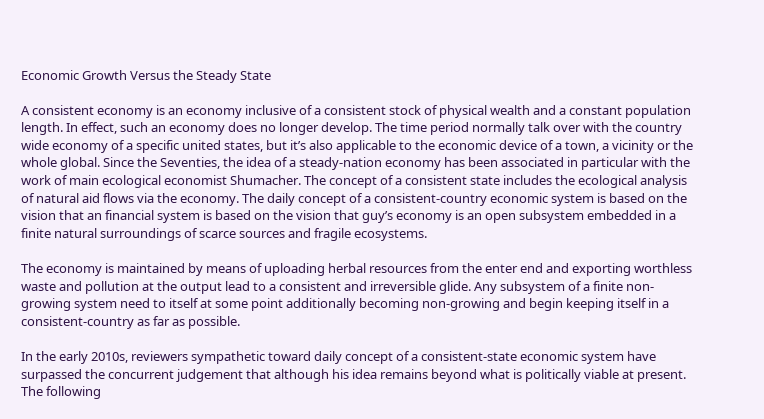Economic Growth Versus the Steady State

A consistent economy is an economy inclusive of a consistent stock of physical wealth and a constant population length. In effect, such an economy does no longer develop. The time period normally talk over with the country wide economy of a specific united states, but it’s also applicable to the economic device of a town, a vicinity or the whole global. Since the Seventies, the idea of a steady-nation economy has been associated in particular with the work of main ecological economist Shumacher. The concept of a consistent state includes the ecological analysis of natural aid flows via the economy. The daily concept of a consistent-country economic system is based on the vision that an financial system is based on the vision that guy’s economy is an open subsystem embedded in a finite natural surroundings of scarce sources and fragile ecosystems.

The economy is maintained by means of uploading herbal resources from the enter end and exporting worthless waste and pollution at the output lead to a consistent and irreversible glide. Any subsystem of a finite non-growing system need to itself at some point additionally becoming non-growing and begin keeping itself in a consistent-country as far as possible.

In the early 2010s, reviewers sympathetic toward daily concept of a consistent-state economic system have surpassed the concurrent judgement that although his idea remains beyond what is politically viable at present. The following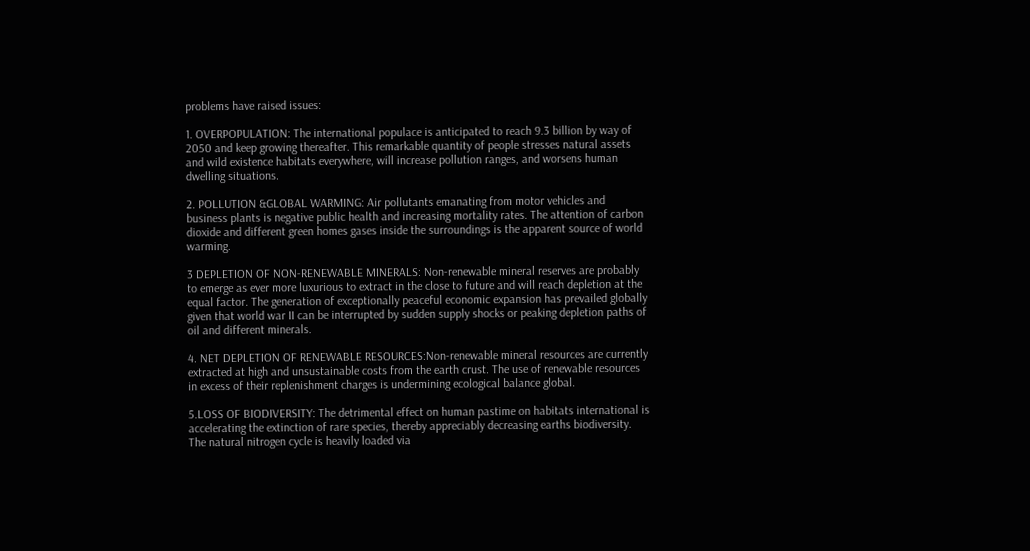problems have raised issues:

1. OVERPOPULATION: The international populace is anticipated to reach 9.3 billion by way of 2050 and keep growing thereafter. This remarkable quantity of people stresses natural assets and wild existence habitats everywhere, will increase pollution ranges, and worsens human dwelling situations.

2. POLLUTION &GLOBAL WARMING: Air pollutants emanating from motor vehicles and business plants is negative public health and increasing mortality rates. The attention of carbon dioxide and different green homes gases inside the surroundings is the apparent source of world warming.

3 DEPLETION OF NON-RENEWABLE MINERALS: Non-renewable mineral reserves are probably to emerge as ever more luxurious to extract in the close to future and will reach depletion at the equal factor. The generation of exceptionally peaceful economic expansion has prevailed globally given that world war II can be interrupted by sudden supply shocks or peaking depletion paths of oil and different minerals.

4. NET DEPLETION OF RENEWABLE RESOURCES:Non-renewable mineral resources are currently extracted at high and unsustainable costs from the earth crust. The use of renewable resources in excess of their replenishment charges is undermining ecological balance global.

5.LOSS OF BIODIVERSITY: The detrimental effect on human pastime on habitats international is accelerating the extinction of rare species, thereby appreciably decreasing earths biodiversity. The natural nitrogen cycle is heavily loaded via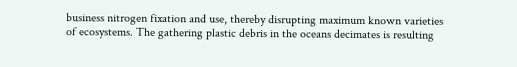business nitrogen fixation and use, thereby disrupting maximum known varieties of ecosystems. The gathering plastic debris in the oceans decimates is resulting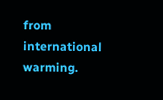from international warming.